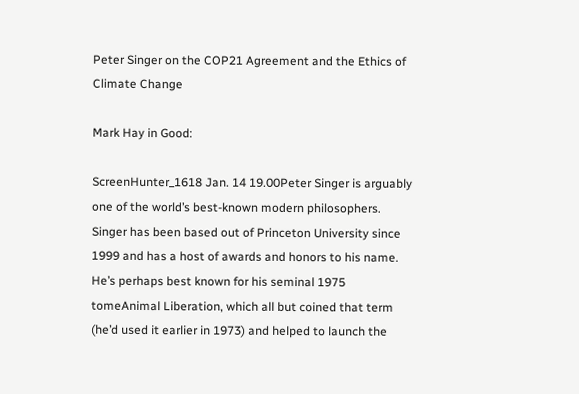Peter Singer on the COP21 Agreement and the Ethics of Climate Change

Mark Hay in Good:

ScreenHunter_1618 Jan. 14 19.00Peter Singer is arguably one of the world’s best-known modern philosophers. Singer has been based out of Princeton University since 1999 and has a host of awards and honors to his name. He’s perhaps best known for his seminal 1975 tomeAnimal Liberation, which all but coined that term (he’d used it earlier in 1973) and helped to launch the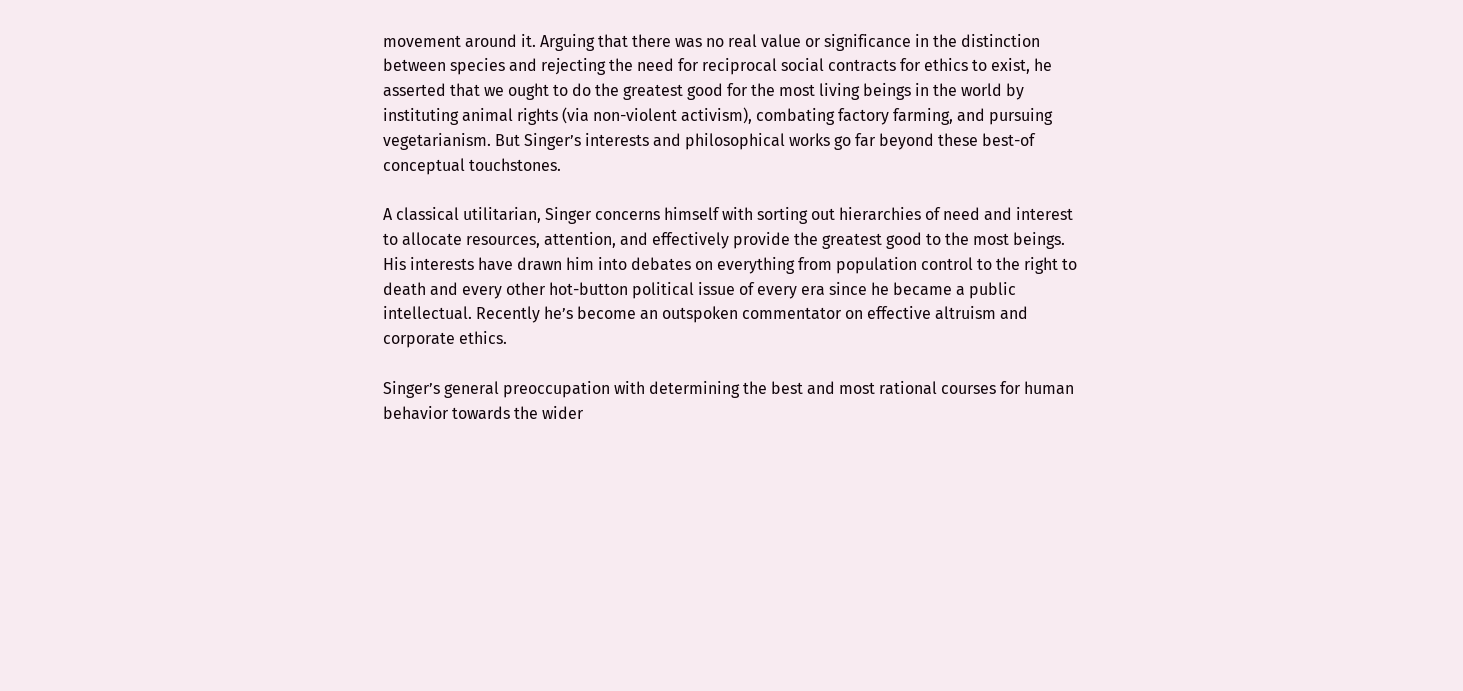movement around it. Arguing that there was no real value or significance in the distinction between species and rejecting the need for reciprocal social contracts for ethics to exist, he asserted that we ought to do the greatest good for the most living beings in the world by instituting animal rights (via non-violent activism), combating factory farming, and pursuing vegetarianism. But Singer’s interests and philosophical works go far beyond these best-of conceptual touchstones.

A classical utilitarian, Singer concerns himself with sorting out hierarchies of need and interest to allocate resources, attention, and effectively provide the greatest good to the most beings. His interests have drawn him into debates on everything from population control to the right to death and every other hot-button political issue of every era since he became a public intellectual. Recently he’s become an outspoken commentator on effective altruism and corporate ethics.

Singer’s general preoccupation with determining the best and most rational courses for human behavior towards the wider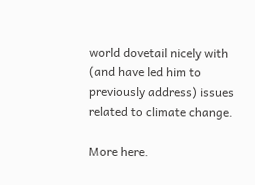world dovetail nicely with (and have led him to previously address) issues related to climate change.

More here.